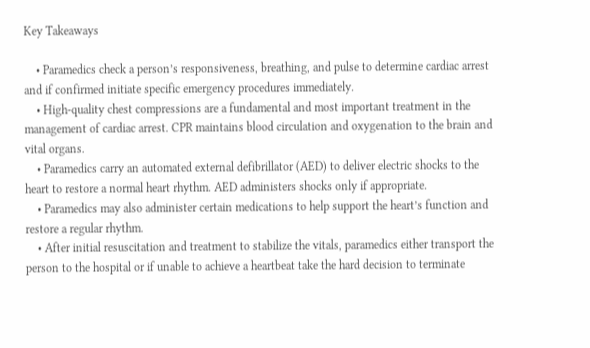Key Takeaways

    • Paramedics check a person’s responsiveness, breathing, and pulse to determine cardiac arrest and if confirmed initiate specific emergency procedures immediately.
    • High-quality chest compressions are a fundamental and most important treatment in the management of cardiac arrest. CPR maintains blood circulation and oxygenation to the brain and vital organs.
    • Paramedics carry an automated external defibrillator (AED) to deliver electric shocks to the heart to restore a normal heart rhythm. AED administers shocks only if appropriate.
    • Paramedics may also administer certain medications to help support the heart’s function and restore a regular rhythm.
    • After initial resuscitation and treatment to stabilize the vitals, paramedics either transport the person to the hospital or if unable to achieve a heartbeat take the hard decision to terminate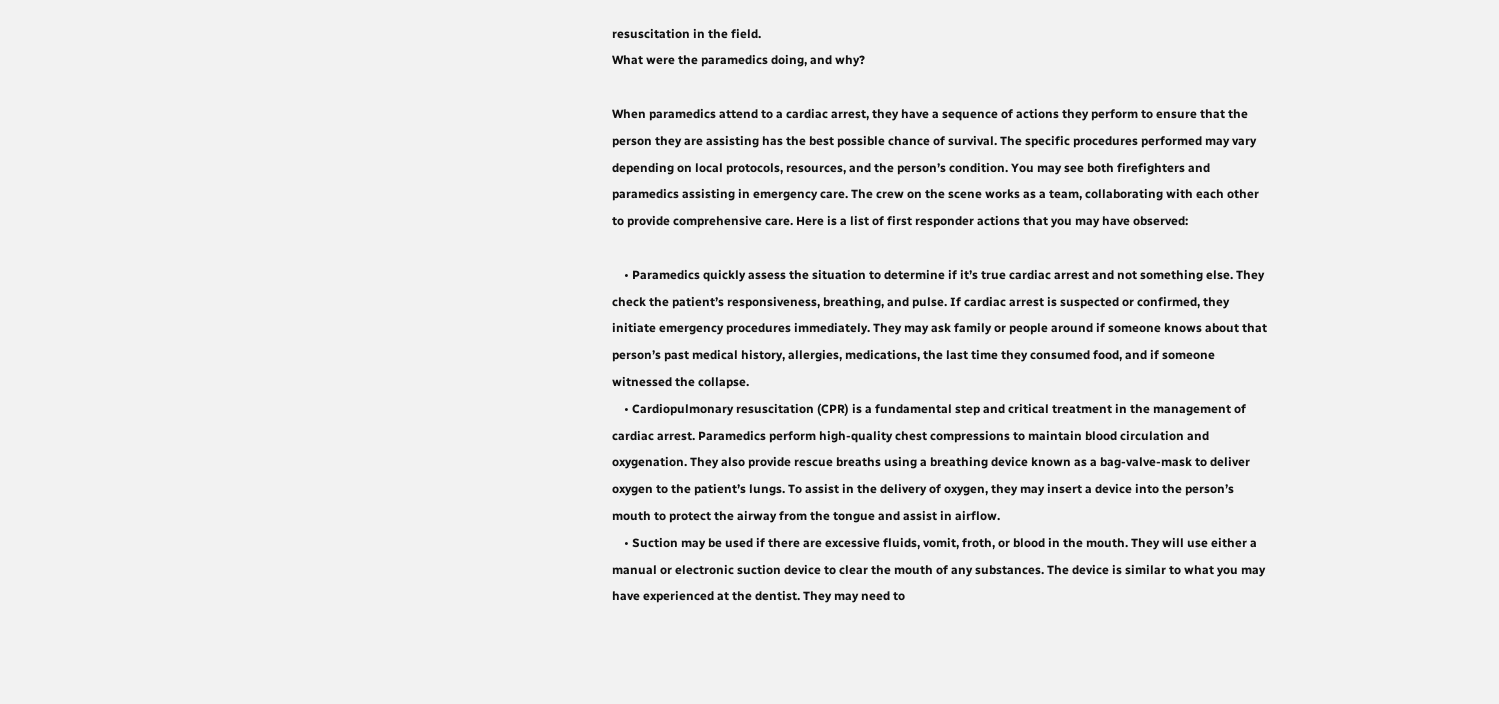resuscitation in the field.
What were the paramedics doing, and why?

When paramedics attend to a cardiac arrest, they have a sequence of actions they perform to ensure that the person they are assisting has the best possible chance of survival. The specific procedures performed may vary depending on local protocols, resources, and the person’s condition. You may see both firefighters and paramedics assisting in emergency care. The crew on the scene works as a team, collaborating with each other to provide comprehensive care. Here is a list of first responder actions that you may have observed:

    • Paramedics quickly assess the situation to determine if it’s true cardiac arrest and not something else. They check the patient’s responsiveness, breathing, and pulse. If cardiac arrest is suspected or confirmed, they initiate emergency procedures immediately. They may ask family or people around if someone knows about that person’s past medical history, allergies, medications, the last time they consumed food, and if someone witnessed the collapse.
    • Cardiopulmonary resuscitation (CPR) is a fundamental step and critical treatment in the management of cardiac arrest. Paramedics perform high-quality chest compressions to maintain blood circulation and oxygenation. They also provide rescue breaths using a breathing device known as a bag-valve-mask to deliver oxygen to the patient’s lungs. To assist in the delivery of oxygen, they may insert a device into the person’s mouth to protect the airway from the tongue and assist in airflow.
    • Suction may be used if there are excessive fluids, vomit, froth, or blood in the mouth. They will use either a manual or electronic suction device to clear the mouth of any substances. The device is similar to what you may have experienced at the dentist. They may need to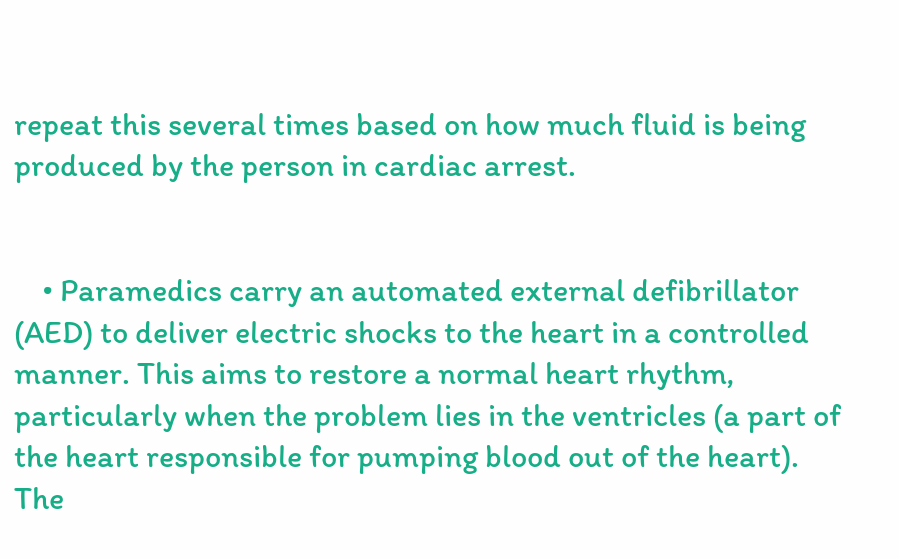repeat this several times based on how much fluid is being produced by the person in cardiac arrest.


    • Paramedics carry an automated external defibrillator (AED) to deliver electric shocks to the heart in a controlled manner. This aims to restore a normal heart rhythm, particularly when the problem lies in the ventricles (a part of the heart responsible for pumping blood out of the heart). The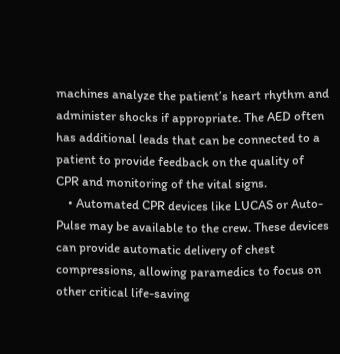machines analyze the patient’s heart rhythm and administer shocks if appropriate. The AED often has additional leads that can be connected to a patient to provide feedback on the quality of CPR and monitoring of the vital signs.
    • Automated CPR devices like LUCAS or Auto-Pulse may be available to the crew. These devices can provide automatic delivery of chest compressions, allowing paramedics to focus on other critical life-saving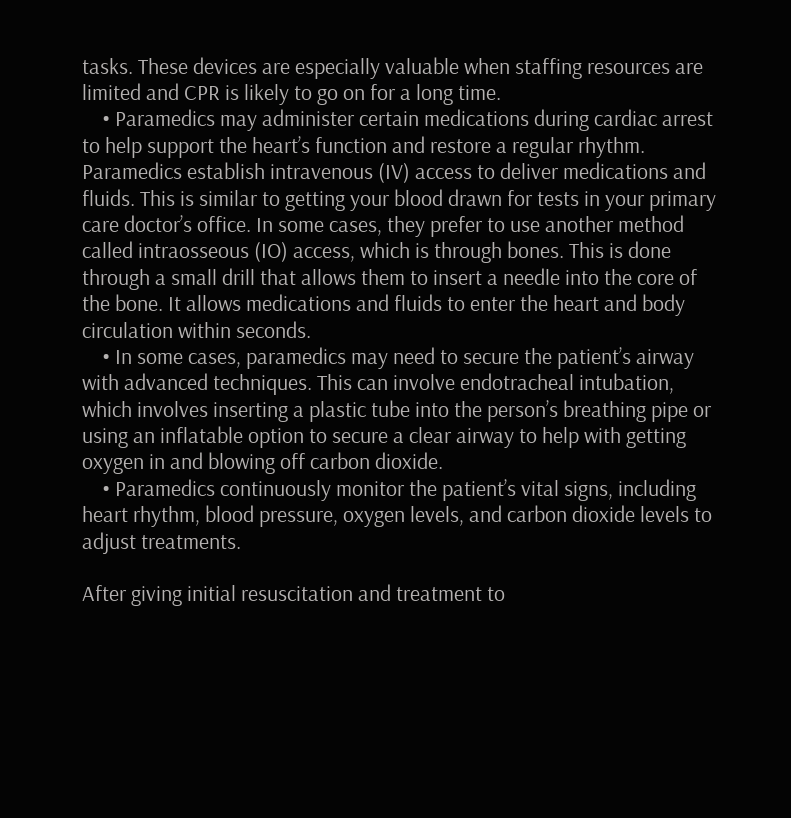tasks. These devices are especially valuable when staffing resources are limited and CPR is likely to go on for a long time.
    • Paramedics may administer certain medications during cardiac arrest to help support the heart’s function and restore a regular rhythm. Paramedics establish intravenous (IV) access to deliver medications and fluids. This is similar to getting your blood drawn for tests in your primary care doctor’s office. In some cases, they prefer to use another method called intraosseous (IO) access, which is through bones. This is done through a small drill that allows them to insert a needle into the core of the bone. It allows medications and fluids to enter the heart and body circulation within seconds.
    • In some cases, paramedics may need to secure the patient’s airway with advanced techniques. This can involve endotracheal intubation, which involves inserting a plastic tube into the person’s breathing pipe or using an inflatable option to secure a clear airway to help with getting oxygen in and blowing off carbon dioxide.
    • Paramedics continuously monitor the patient’s vital signs, including heart rhythm, blood pressure, oxygen levels, and carbon dioxide levels to adjust treatments.

After giving initial resuscitation and treatment to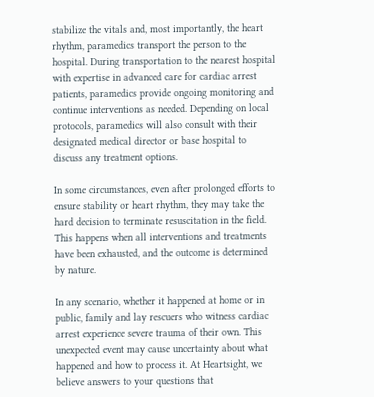stabilize the vitals and, most importantly, the heart rhythm, paramedics transport the person to the hospital. During transportation to the nearest hospital with expertise in advanced care for cardiac arrest patients, paramedics provide ongoing monitoring and continue interventions as needed. Depending on local protocols, paramedics will also consult with their designated medical director or base hospital to discuss any treatment options.

In some circumstances, even after prolonged efforts to ensure stability or heart rhythm, they may take the hard decision to terminate resuscitation in the field. This happens when all interventions and treatments have been exhausted, and the outcome is determined by nature.

In any scenario, whether it happened at home or in public, family and lay rescuers who witness cardiac arrest experience severe trauma of their own. This unexpected event may cause uncertainty about what happened and how to process it. At Heartsight, we believe answers to your questions that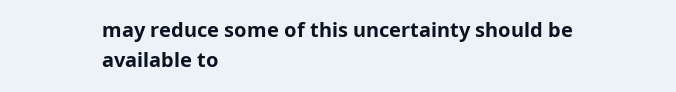may reduce some of this uncertainty should be available to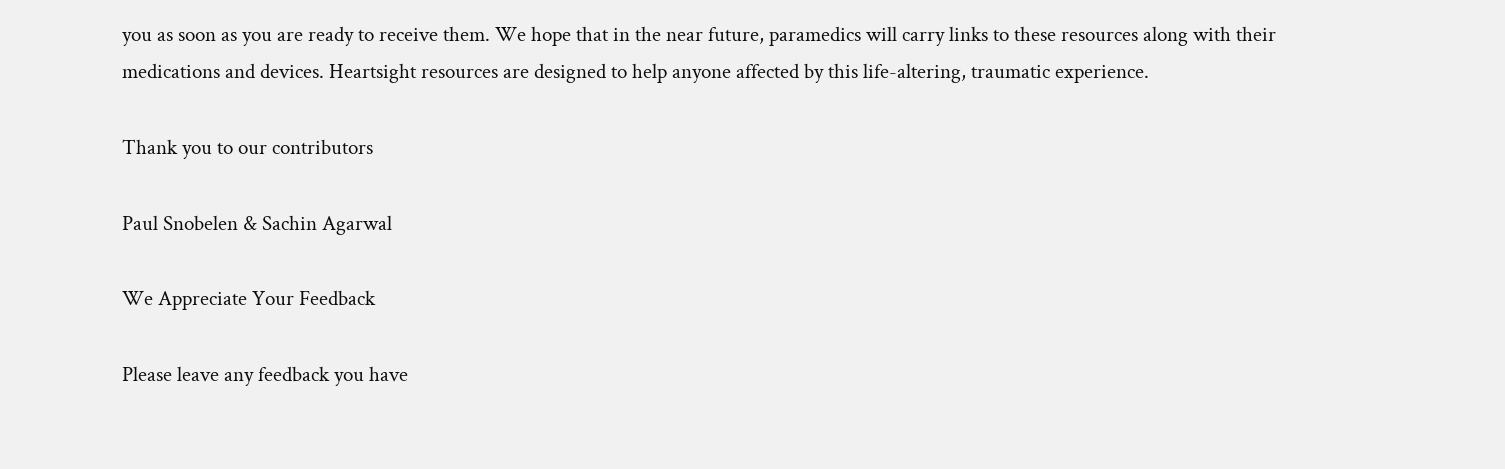you as soon as you are ready to receive them. We hope that in the near future, paramedics will carry links to these resources along with their medications and devices. Heartsight resources are designed to help anyone affected by this life-altering, traumatic experience.

Thank you to our contributors

Paul Snobelen & Sachin Agarwal

We Appreciate Your Feedback

Please leave any feedback you have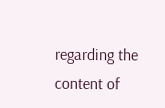regarding the content of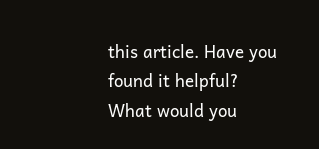this article. Have you found it helpful? What would you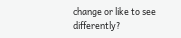change or like to see differently?